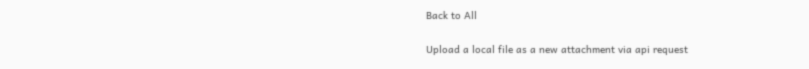Back to All

Upload a local file as a new attachment via api request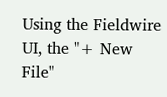Using the Fieldwire UI, the "+ New File"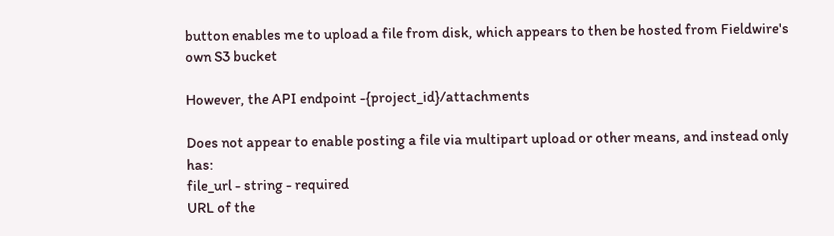button enables me to upload a file from disk, which appears to then be hosted from Fieldwire's own S3 bucket

However, the API endpoint -{project_id}/attachments

Does not appear to enable posting a file via multipart upload or other means, and instead only has:
file_url - string - required
URL of the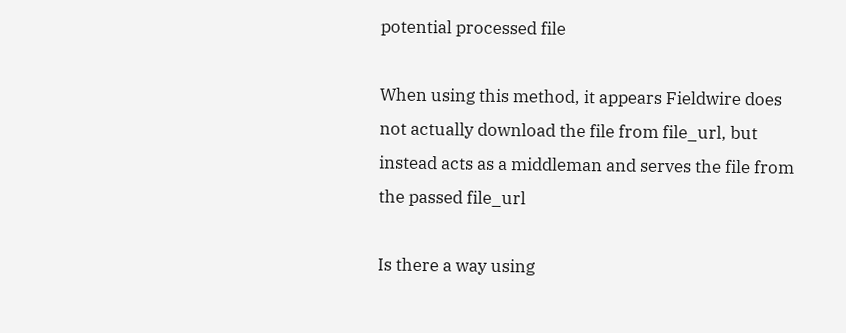potential processed file

When using this method, it appears Fieldwire does not actually download the file from file_url, but instead acts as a middleman and serves the file from the passed file_url

Is there a way using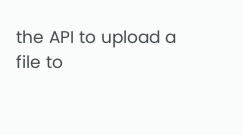the API to upload a file to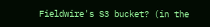Fieldwire's S3 bucket? (in the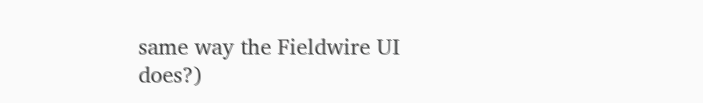same way the Fieldwire UI does?)